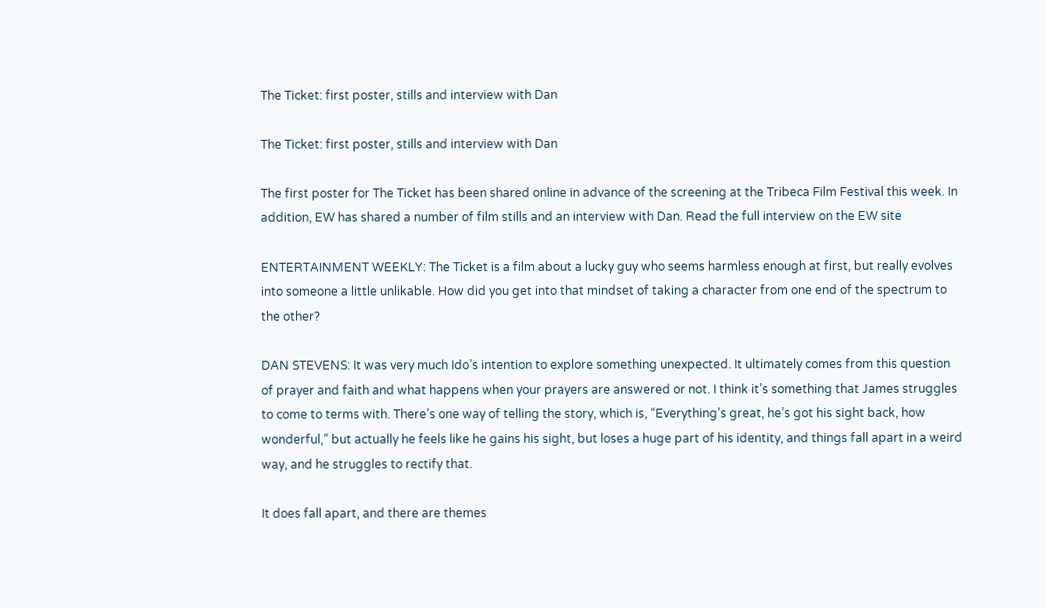The Ticket: first poster, stills and interview with Dan

The Ticket: first poster, stills and interview with Dan

The first poster for The Ticket has been shared online in advance of the screening at the Tribeca Film Festival this week. In addition, EW has shared a number of film stills and an interview with Dan. Read the full interview on the EW site

ENTERTAINMENT WEEKLY: The Ticket is a film about a lucky guy who seems harmless enough at first, but really evolves into someone a little unlikable. How did you get into that mindset of taking a character from one end of the spectrum to the other?

DAN STEVENS: It was very much Ido’s intention to explore something unexpected. It ultimately comes from this question of prayer and faith and what happens when your prayers are answered or not. I think it’s something that James struggles to come to terms with. There’s one way of telling the story, which is, “Everything’s great, he’s got his sight back, how wonderful,” but actually he feels like he gains his sight, but loses a huge part of his identity, and things fall apart in a weird way, and he struggles to rectify that.

It does fall apart, and there are themes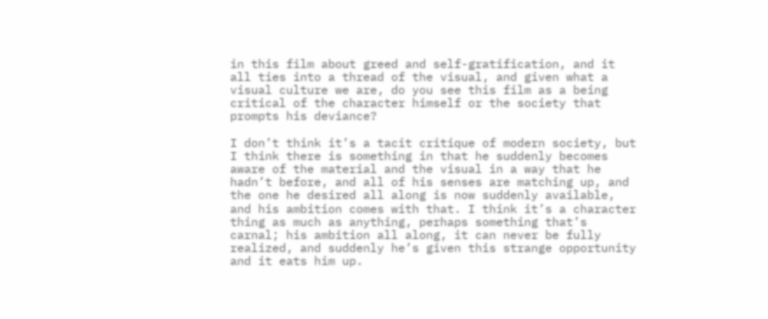in this film about greed and self-gratification, and it all ties into a thread of the visual, and given what a visual culture we are, do you see this film as a being critical of the character himself or the society that prompts his deviance?

I don’t think it’s a tacit critique of modern society, but I think there is something in that he suddenly becomes aware of the material and the visual in a way that he hadn’t before, and all of his senses are matching up, and the one he desired all along is now suddenly available, and his ambition comes with that. I think it’s a character thing as much as anything, perhaps something that’s carnal; his ambition all along, it can never be fully realized, and suddenly he’s given this strange opportunity and it eats him up.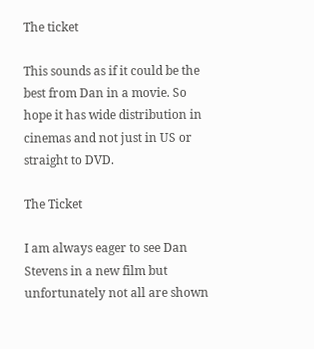The ticket

This sounds as if it could be the best from Dan in a movie. So hope it has wide distribution in cinemas and not just in US or straight to DVD.

The Ticket

I am always eager to see Dan Stevens in a new film but unfortunately not all are shown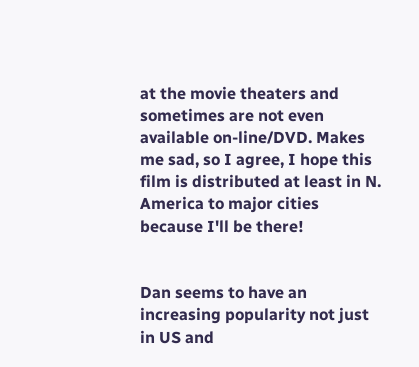at the movie theaters and sometimes are not even available on-line/DVD. Makes me sad, so I agree, I hope this film is distributed at least in N. America to major cities because I'll be there!


Dan seems to have an increasing popularity not just in US and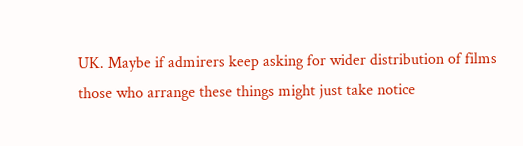UK. Maybe if admirers keep asking for wider distribution of films those who arrange these things might just take notice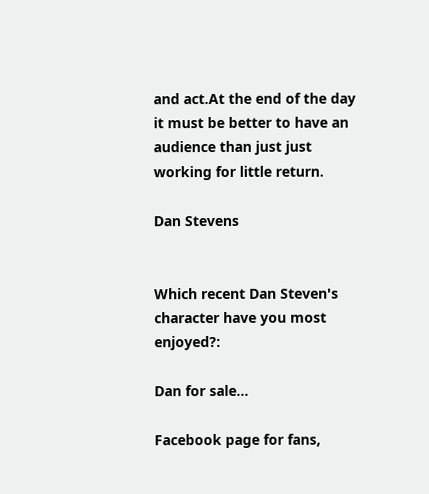and act.At the end of the day it must be better to have an audience than just just working for little return.

Dan Stevens


Which recent Dan Steven's character have you most enjoyed?:

Dan for sale...

Facebook page for fans,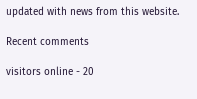updated with news from this website.

Recent comments

visitors online - 20